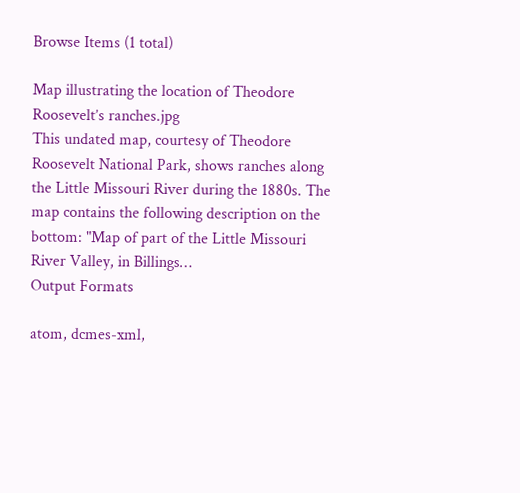Browse Items (1 total)

Map illustrating the location of Theodore Roosevelt’s ranches.jpg
This undated map, courtesy of Theodore Roosevelt National Park, shows ranches along the Little Missouri River during the 1880s. The map contains the following description on the bottom: "Map of part of the Little Missouri River Valley, in Billings…
Output Formats

atom, dcmes-xml,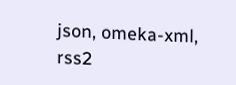json, omeka-xml, rss2